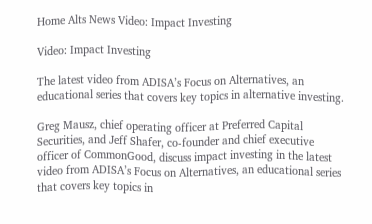Home Alts News Video: Impact Investing

Video: Impact Investing

The latest video from ADISA’s Focus on Alternatives, an educational series that covers key topics in alternative investing.

Greg Mausz, chief operating officer at Preferred Capital Securities, and Jeff Shafer, co-founder and chief executive officer of CommonGood, discuss impact investing in the latest video from ADISA’s Focus on Alternatives, an educational series that covers key topics in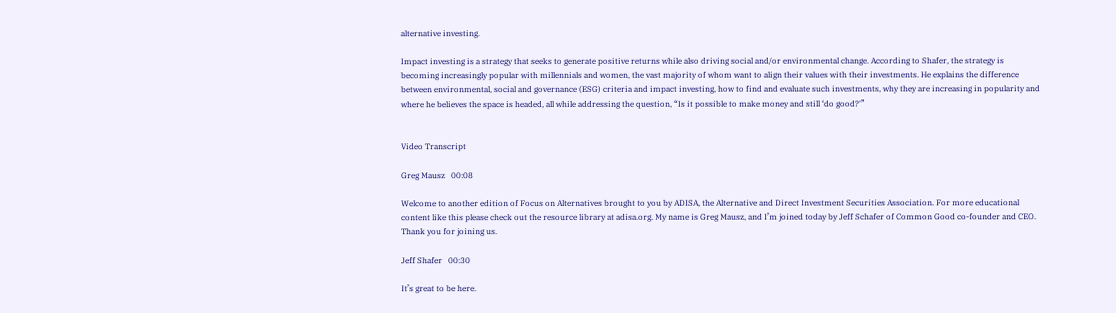alternative investing.

Impact investing is a strategy that seeks to generate positive returns while also driving social and/or environmental change. According to Shafer, the strategy is becoming increasingly popular with millennials and women, the vast majority of whom want to align their values with their investments. He explains the difference between environmental, social and governance (ESG) criteria and impact investing, how to find and evaluate such investments, why they are increasing in popularity and where he believes the space is headed, all while addressing the question, “Is it possible to make money and still ‘do good?'”


Video Transcript

Greg Mausz   00:08

Welcome to another edition of Focus on Alternatives brought to you by ADISA, the Alternative and Direct Investment Securities Association. For more educational content like this please check out the resource library at adisa.org. My name is Greg Mausz, and I’m joined today by Jeff Schafer of Common Good co-founder and CEO. Thank you for joining us.

Jeff Shafer   00:30

It’s great to be here.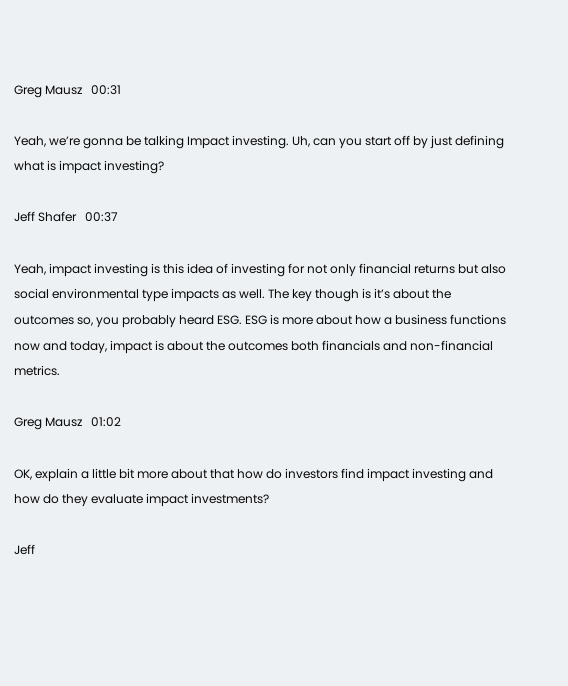Greg Mausz   00:31

Yeah, we’re gonna be talking Impact investing. Uh, can you start off by just defining what is impact investing?

Jeff Shafer   00:37

Yeah, impact investing is this idea of investing for not only financial returns but also social environmental type impacts as well. The key though is it’s about the outcomes so, you probably heard ESG. ESG is more about how a business functions now and today, impact is about the outcomes both financials and non-financial metrics.

Greg Mausz   01:02

OK, explain a little bit more about that how do investors find impact investing and how do they evaluate impact investments?

Jeff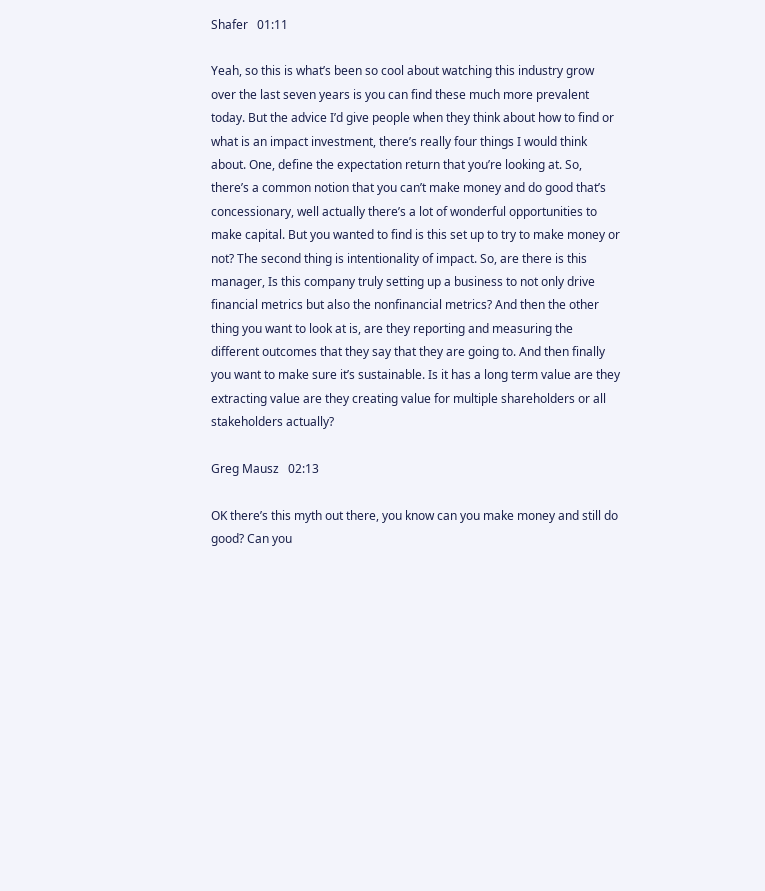Shafer   01:11

Yeah, so this is what’s been so cool about watching this industry grow over the last seven years is you can find these much more prevalent today. But the advice I’d give people when they think about how to find or what is an impact investment, there’s really four things I would think about. One, define the expectation return that you’re looking at. So, there’s a common notion that you can’t make money and do good that’s concessionary, well actually there’s a lot of wonderful opportunities to make capital. But you wanted to find is this set up to try to make money or not? The second thing is intentionality of impact. So, are there is this manager, Is this company truly setting up a business to not only drive financial metrics but also the nonfinancial metrics? And then the other thing you want to look at is, are they reporting and measuring the different outcomes that they say that they are going to. And then finally you want to make sure it’s sustainable. Is it has a long term value are they extracting value are they creating value for multiple shareholders or all stakeholders actually?

Greg Mausz   02:13

OK there’s this myth out there, you know can you make money and still do good? Can you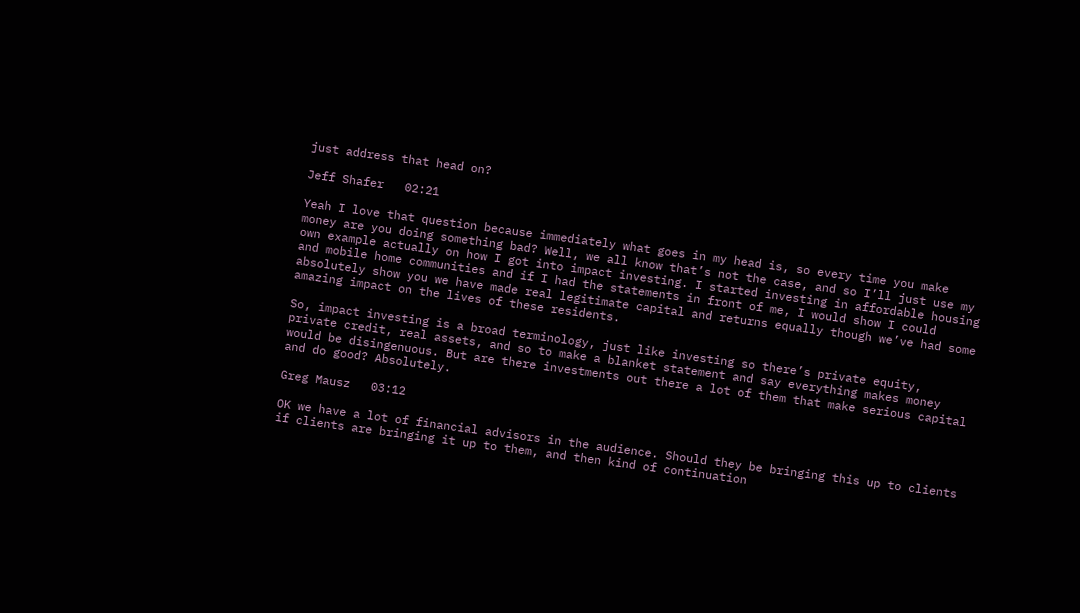just address that head on?

Jeff Shafer   02:21

Yeah I love that question because immediately what goes in my head is, so every time you make money are you doing something bad? Well, we all know that’s not the case, and so I’ll just use my own example actually on how I got into impact investing. I started investing in affordable housing and mobile home communities and if I had the statements in front of me, I would show I could absolutely show you we have made real legitimate capital and returns equally though we’ve had some amazing impact on the lives of these residents.

So, impact investing is a broad terminology, just like investing so there’s private equity, private credit, real assets, and so to make a blanket statement and say everything makes money would be disingenuous. But are there investments out there a lot of them that make serious capital and do good? Absolutely.

Greg Mausz   03:12

OK we have a lot of financial advisors in the audience. Should they be bringing this up to clients if clients are bringing it up to them, and then kind of continuation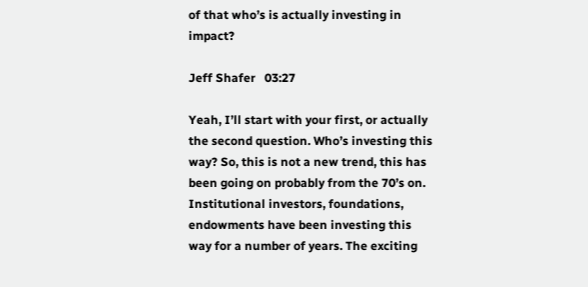of that who’s is actually investing in impact?

Jeff Shafer   03:27

Yeah, I’ll start with your first, or actually the second question. Who’s investing this way? So, this is not a new trend, this has been going on probably from the 70’s on. Institutional investors, foundations, endowments have been investing this way for a number of years. The exciting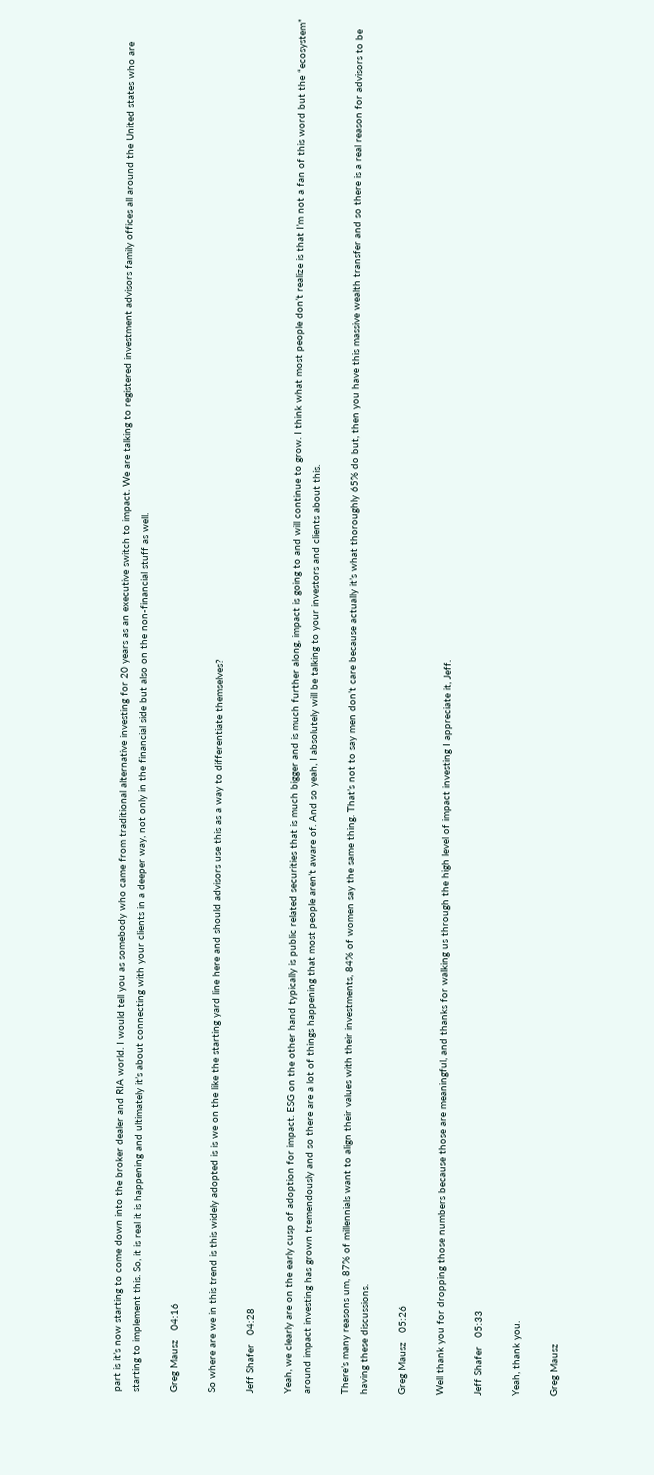part is it’s now starting to come down into the broker dealer and RIA world. I would tell you as somebody who came from traditional alternative investing for 20 years as an executive switch to impact. We are talking to registered investment advisors family offices all around the United states who are starting to implement this. So, it is real it is happening and ultimately it’s about connecting with your clients in a deeper way, not only in the financial side but also on the non-financial stuff as well.

Greg Mausz   04:16

So where are we in this trend is this widely adopted is is we on the like the starting yard line here and should advisors use this as a way to differentiate themselves?

Jeff Shafer   04:28

Yeah, we clearly are on the early cusp of adoption for impact. ESG on the other hand typically is public related securities that is much bigger and is much further along, impact is going to and will continue to grow. I think what most people don’t realize is that I’m not a fan of this word but the “ecosystem” around impact investing has grown tremendously and so there are a lot of things happening that most people aren’t aware of. And so yeah, I absolutely will be talking to your investors and clients about this.

There’s many reasons um, 87% of millennials want to align their values with their investments, 84% of women say the same thing. That’s not to say men don’t care because actually it’s what thoroughly 65% do but, then you have this massive wealth transfer and so there is a real reason for advisors to be having these discussions.

Greg Mausz   05:26

Well thank you for dropping those numbers because those are meaningful, and thanks for walking us through the high level of impact investing I appreciate it, Jeff.

Jeff Shafer   05:33

Yeah, thank you.

Greg Mausz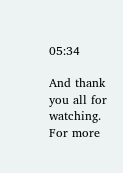05:34

And thank you all for watching. For more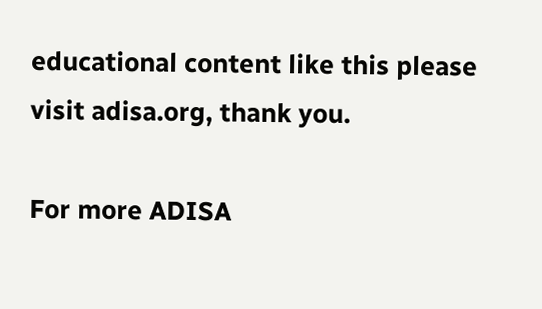educational content like this please visit adisa.org, thank you.

For more ADISA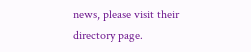news, please visit their directory page.